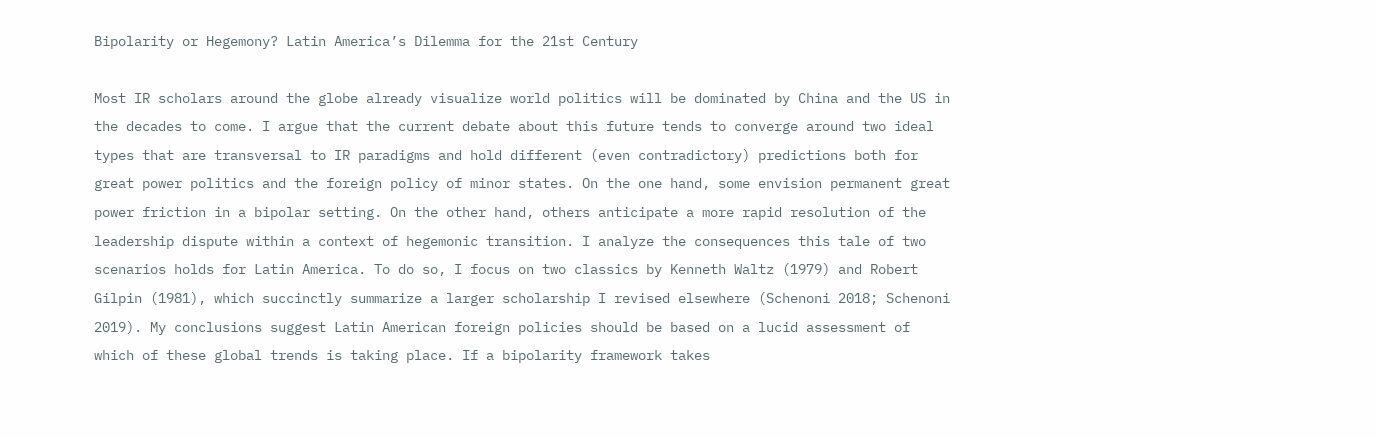Bipolarity or Hegemony? Latin America’s Dilemma for the 21st Century

Most IR scholars around the globe already visualize world politics will be dominated by China and the US in the decades to come. I argue that the current debate about this future tends to converge around two ideal types that are transversal to IR paradigms and hold different (even contradictory) predictions both for great power politics and the foreign policy of minor states. On the one hand, some envision permanent great power friction in a bipolar setting. On the other hand, others anticipate a more rapid resolution of the leadership dispute within a context of hegemonic transition. I analyze the consequences this tale of two scenarios holds for Latin America. To do so, I focus on two classics by Kenneth Waltz (1979) and Robert Gilpin (1981), which succinctly summarize a larger scholarship I revised elsewhere (Schenoni 2018; Schenoni 2019). My conclusions suggest Latin American foreign policies should be based on a lucid assessment of which of these global trends is taking place. If a bipolarity framework takes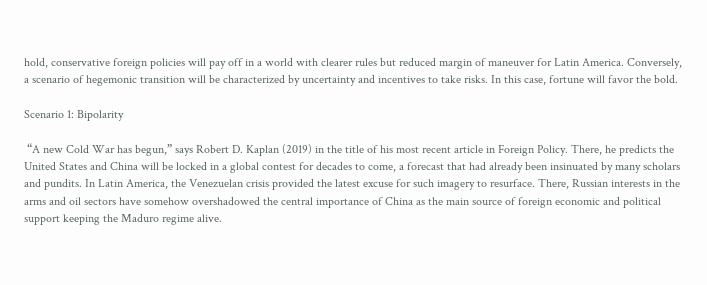hold, conservative foreign policies will pay off in a world with clearer rules but reduced margin of maneuver for Latin America. Conversely, a scenario of hegemonic transition will be characterized by uncertainty and incentives to take risks. In this case, fortune will favor the bold.

Scenario 1: Bipolarity

 “A new Cold War has begun,” says Robert D. Kaplan (2019) in the title of his most recent article in Foreign Policy. There, he predicts the United States and China will be locked in a global contest for decades to come, a forecast that had already been insinuated by many scholars and pundits. In Latin America, the Venezuelan crisis provided the latest excuse for such imagery to resurface. There, Russian interests in the arms and oil sectors have somehow overshadowed the central importance of China as the main source of foreign economic and political support keeping the Maduro regime alive.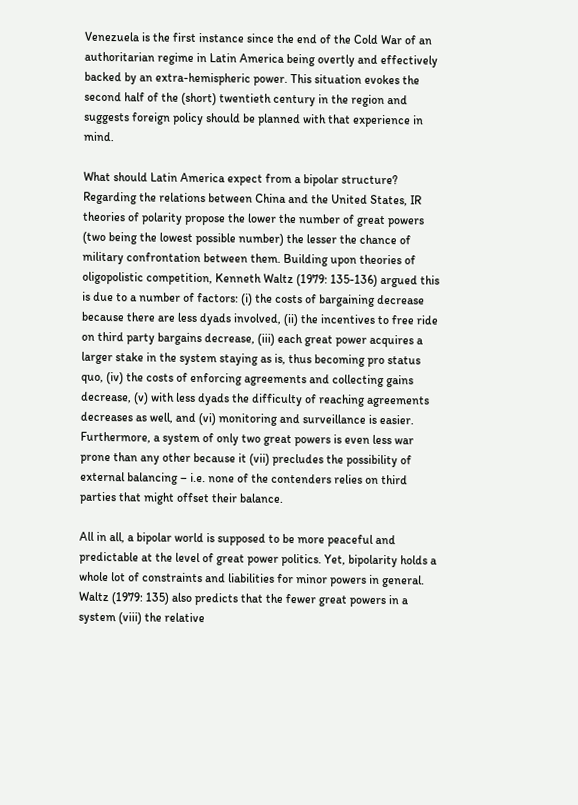Venezuela is the first instance since the end of the Cold War of an authoritarian regime in Latin America being overtly and effectively backed by an extra-hemispheric power. This situation evokes the second half of the (short) twentieth century in the region and suggests foreign policy should be planned with that experience in mind.

What should Latin America expect from a bipolar structure? Regarding the relations between China and the United States, IR theories of polarity propose the lower the number of great powers (two being the lowest possible number) the lesser the chance of military confrontation between them. Building upon theories of oligopolistic competition, Kenneth Waltz (1979: 135-136) argued this is due to a number of factors: (i) the costs of bargaining decrease because there are less dyads involved, (ii) the incentives to free ride on third party bargains decrease, (iii) each great power acquires a larger stake in the system staying as is, thus becoming pro status quo, (iv) the costs of enforcing agreements and collecting gains decrease, (v) with less dyads the difficulty of reaching agreements decreases as well, and (vi) monitoring and surveillance is easier. Furthermore, a system of only two great powers is even less war prone than any other because it (vii) precludes the possibility of external balancing – i.e. none of the contenders relies on third parties that might offset their balance.

All in all, a bipolar world is supposed to be more peaceful and predictable at the level of great power politics. Yet, bipolarity holds a whole lot of constraints and liabilities for minor powers in general. Waltz (1979: 135) also predicts that the fewer great powers in a system (viii) the relative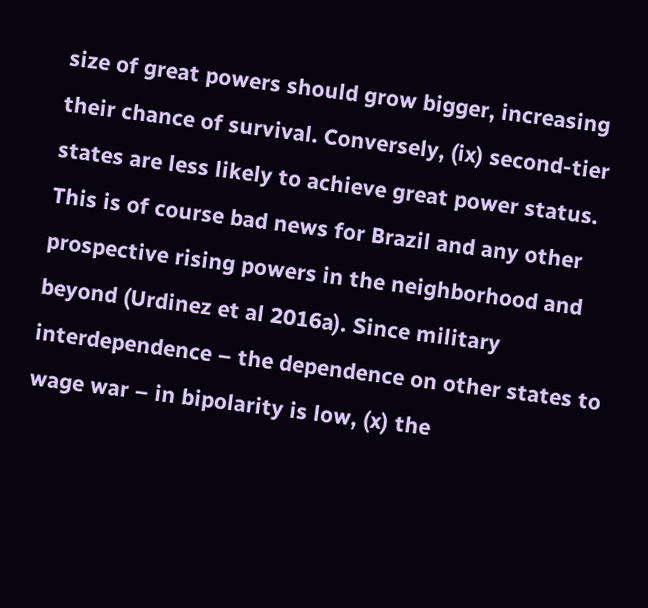size of great powers should grow bigger, increasing their chance of survival. Conversely, (ix) second-tier states are less likely to achieve great power status. This is of course bad news for Brazil and any other prospective rising powers in the neighborhood and beyond (Urdinez et al 2016a). Since military interdependence – the dependence on other states to wage war – in bipolarity is low, (x) the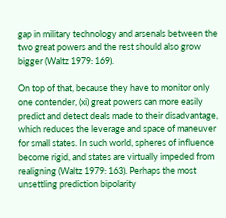gap in military technology and arsenals between the two great powers and the rest should also grow bigger (Waltz 1979: 169).

On top of that, because they have to monitor only one contender, (xi) great powers can more easily predict and detect deals made to their disadvantage, which reduces the leverage and space of maneuver for small states. In such world, spheres of influence become rigid, and states are virtually impeded from realigning (Waltz 1979: 163). Perhaps the most unsettling prediction bipolarity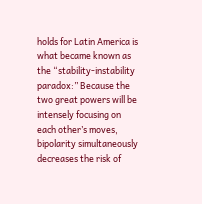holds for Latin America is what became known as the “stability-instability paradox:” Because the two great powers will be intensely focusing on each other’s moves, bipolarity simultaneously decreases the risk of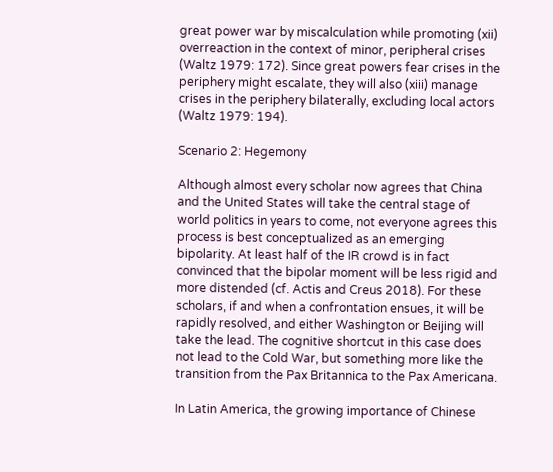great power war by miscalculation while promoting (xii) overreaction in the context of minor, peripheral crises (Waltz 1979: 172). Since great powers fear crises in the periphery might escalate, they will also (xiii) manage crises in the periphery bilaterally, excluding local actors (Waltz 1979: 194).

Scenario 2: Hegemony

Although almost every scholar now agrees that China and the United States will take the central stage of world politics in years to come, not everyone agrees this process is best conceptualized as an emerging bipolarity. At least half of the IR crowd is in fact convinced that the bipolar moment will be less rigid and more distended (cf. Actis and Creus 2018). For these scholars, if and when a confrontation ensues, it will be rapidly resolved, and either Washington or Beijing will take the lead. The cognitive shortcut in this case does not lead to the Cold War, but something more like the transition from the Pax Britannica to the Pax Americana.

In Latin America, the growing importance of Chinese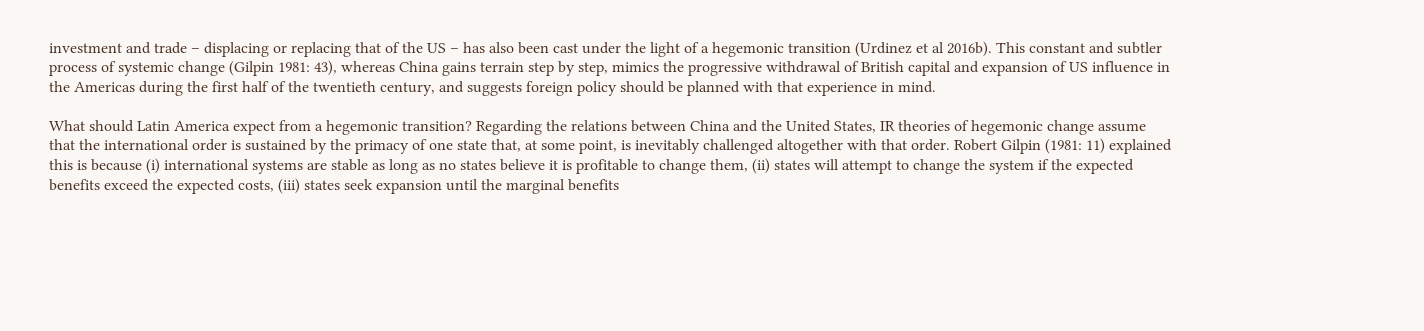investment and trade – displacing or replacing that of the US – has also been cast under the light of a hegemonic transition (Urdinez et al 2016b). This constant and subtler process of systemic change (Gilpin 1981: 43), whereas China gains terrain step by step, mimics the progressive withdrawal of British capital and expansion of US influence in the Americas during the first half of the twentieth century, and suggests foreign policy should be planned with that experience in mind.

What should Latin America expect from a hegemonic transition? Regarding the relations between China and the United States, IR theories of hegemonic change assume that the international order is sustained by the primacy of one state that, at some point, is inevitably challenged altogether with that order. Robert Gilpin (1981: 11) explained this is because (i) international systems are stable as long as no states believe it is profitable to change them, (ii) states will attempt to change the system if the expected benefits exceed the expected costs, (iii) states seek expansion until the marginal benefits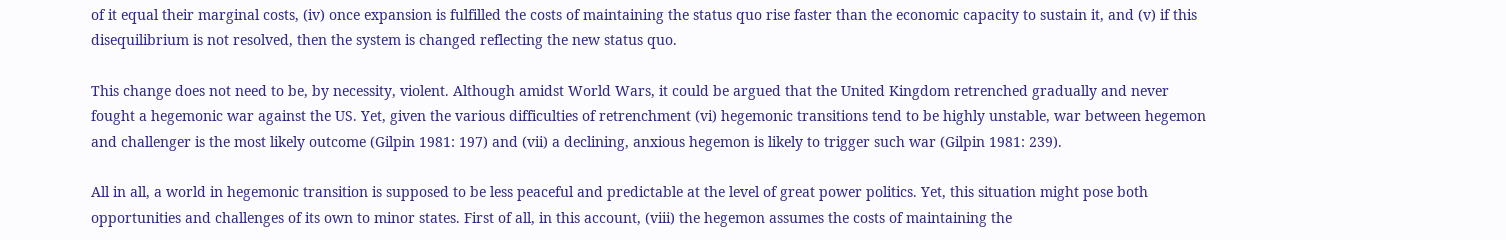of it equal their marginal costs, (iv) once expansion is fulfilled the costs of maintaining the status quo rise faster than the economic capacity to sustain it, and (v) if this disequilibrium is not resolved, then the system is changed reflecting the new status quo.

This change does not need to be, by necessity, violent. Although amidst World Wars, it could be argued that the United Kingdom retrenched gradually and never fought a hegemonic war against the US. Yet, given the various difficulties of retrenchment (vi) hegemonic transitions tend to be highly unstable, war between hegemon and challenger is the most likely outcome (Gilpin 1981: 197) and (vii) a declining, anxious hegemon is likely to trigger such war (Gilpin 1981: 239).

All in all, a world in hegemonic transition is supposed to be less peaceful and predictable at the level of great power politics. Yet, this situation might pose both opportunities and challenges of its own to minor states. First of all, in this account, (viii) the hegemon assumes the costs of maintaining the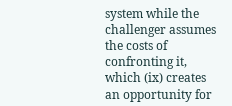system while the challenger assumes the costs of confronting it, which (ix) creates an opportunity for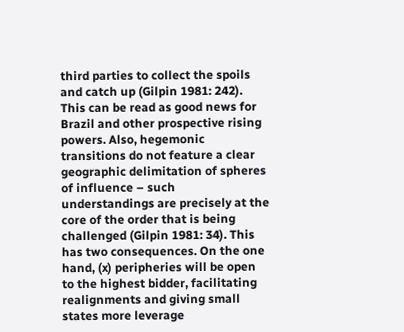third parties to collect the spoils and catch up (Gilpin 1981: 242). This can be read as good news for Brazil and other prospective rising powers. Also, hegemonic transitions do not feature a clear geographic delimitation of spheres of influence – such understandings are precisely at the core of the order that is being challenged (Gilpin 1981: 34). This has two consequences. On the one hand, (x) peripheries will be open to the highest bidder, facilitating realignments and giving small states more leverage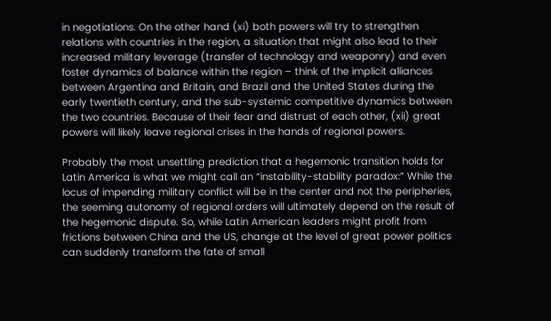in negotiations. On the other hand (xi) both powers will try to strengthen relations with countries in the region, a situation that might also lead to their increased military leverage (transfer of technology and weaponry) and even foster dynamics of balance within the region – think of the implicit alliances between Argentina and Britain, and Brazil and the United States during the early twentieth century, and the sub-systemic competitive dynamics between the two countries. Because of their fear and distrust of each other, (xii) great powers will likely leave regional crises in the hands of regional powers.

Probably the most unsettling prediction that a hegemonic transition holds for Latin America is what we might call an “instability-stability paradox:” While the locus of impending military conflict will be in the center and not the peripheries, the seeming autonomy of regional orders will ultimately depend on the result of the hegemonic dispute. So, while Latin American leaders might profit from frictions between China and the US, change at the level of great power politics can suddenly transform the fate of small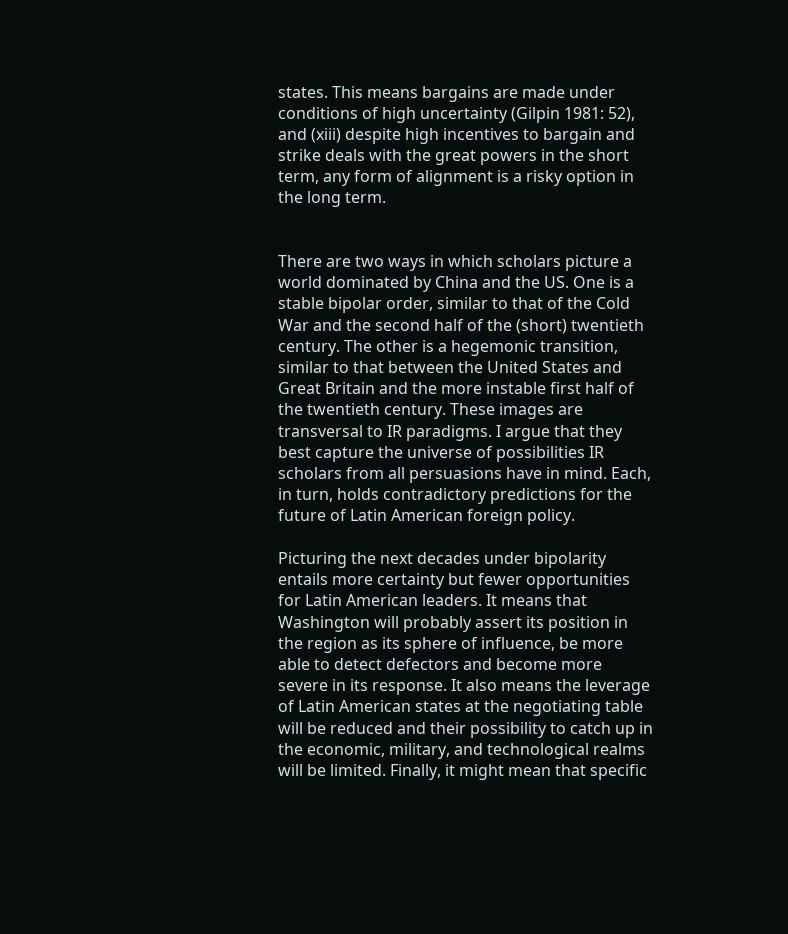states. This means bargains are made under conditions of high uncertainty (Gilpin 1981: 52), and (xiii) despite high incentives to bargain and strike deals with the great powers in the short term, any form of alignment is a risky option in the long term.


There are two ways in which scholars picture a world dominated by China and the US. One is a stable bipolar order, similar to that of the Cold War and the second half of the (short) twentieth century. The other is a hegemonic transition, similar to that between the United States and Great Britain and the more instable first half of the twentieth century. These images are transversal to IR paradigms. I argue that they best capture the universe of possibilities IR scholars from all persuasions have in mind. Each, in turn, holds contradictory predictions for the future of Latin American foreign policy.

Picturing the next decades under bipolarity entails more certainty but fewer opportunities for Latin American leaders. It means that Washington will probably assert its position in the region as its sphere of influence, be more able to detect defectors and become more severe in its response. It also means the leverage of Latin American states at the negotiating table will be reduced and their possibility to catch up in the economic, military, and technological realms will be limited. Finally, it might mean that specific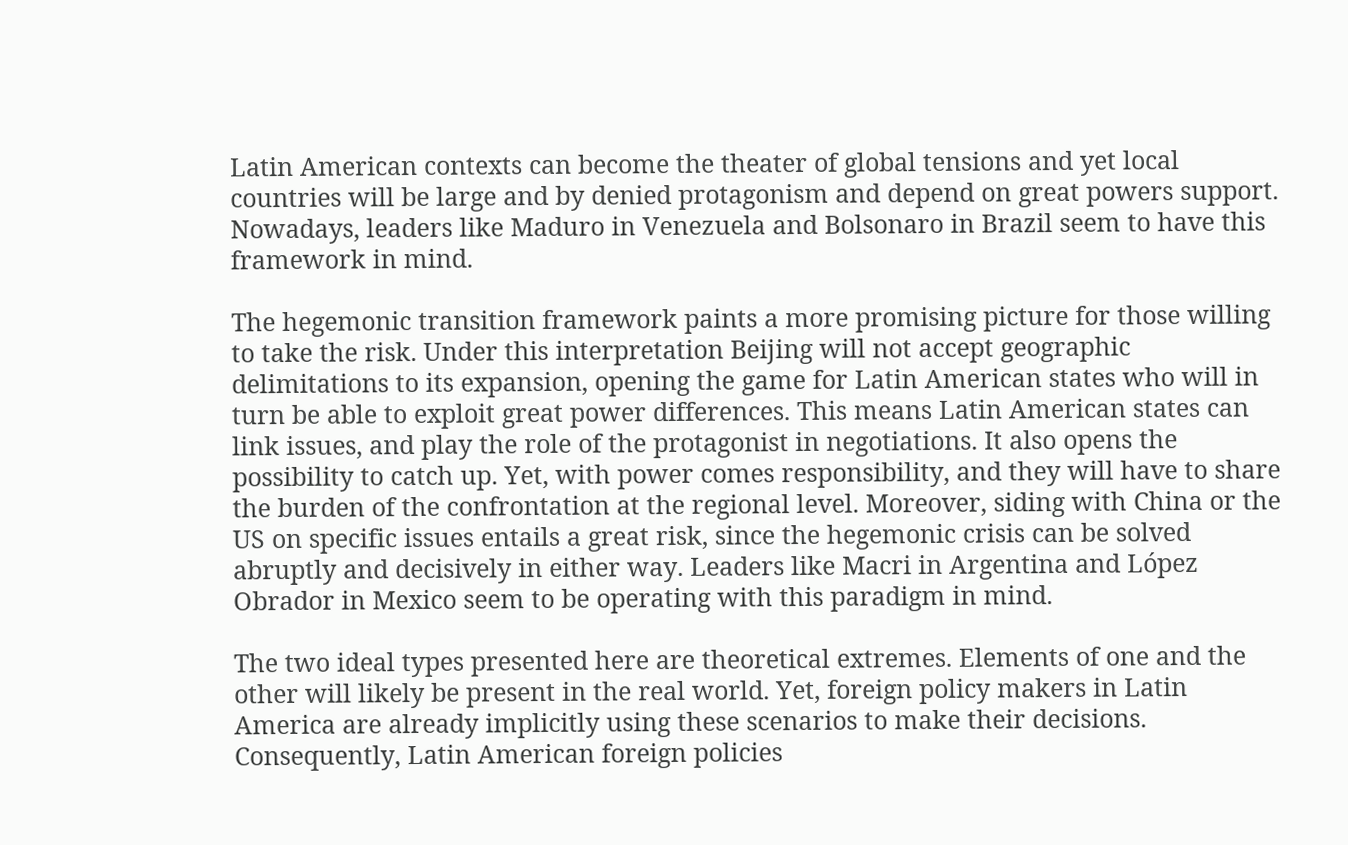Latin American contexts can become the theater of global tensions and yet local countries will be large and by denied protagonism and depend on great powers support. Nowadays, leaders like Maduro in Venezuela and Bolsonaro in Brazil seem to have this framework in mind.

The hegemonic transition framework paints a more promising picture for those willing to take the risk. Under this interpretation Beijing will not accept geographic delimitations to its expansion, opening the game for Latin American states who will in turn be able to exploit great power differences. This means Latin American states can link issues, and play the role of the protagonist in negotiations. It also opens the possibility to catch up. Yet, with power comes responsibility, and they will have to share the burden of the confrontation at the regional level. Moreover, siding with China or the US on specific issues entails a great risk, since the hegemonic crisis can be solved abruptly and decisively in either way. Leaders like Macri in Argentina and López Obrador in Mexico seem to be operating with this paradigm in mind.

The two ideal types presented here are theoretical extremes. Elements of one and the other will likely be present in the real world. Yet, foreign policy makers in Latin America are already implicitly using these scenarios to make their decisions. Consequently, Latin American foreign policies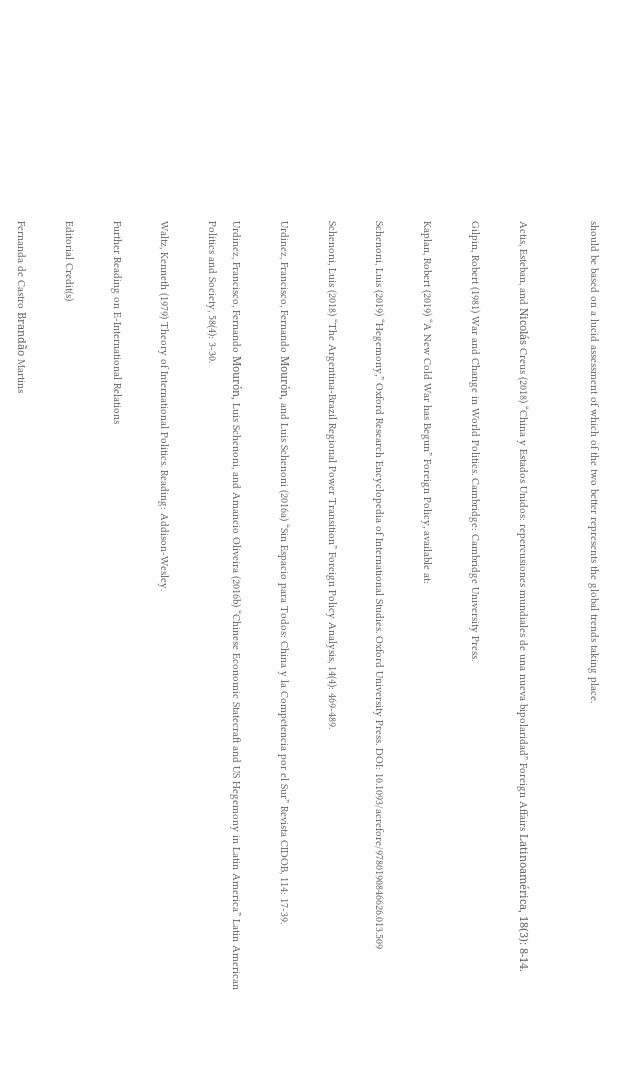should be based on a lucid assessment of which of the two better represents the global trends taking place.


Actis, Esteban, and Nicolás Creus (2018) “China y Estados Unidos: repercusiones mundiales de una nueva bipolaridad” Foreign Affairs Latinoamérica, 18(3): 8-14.

Gilpin, Robert (1981) War and Change in World Politics. Cambridge: Cambridge University Press.

Kaplan, Robert (2019) “A New Cold War has Begun” Foreign Policy, available at:

Schenoni, Luis (2019) “Hegemony,” Oxford Research Encyclopedia of International Studies. Oxford University Press. DOI: 10.1093/acrefore/9780190846626.013.509

Schenoni, Luis (2018) “The Argentina-Brazil Regional Power Transition” Foreign Policy Analysis, 14(4): 469-489.

Urdinez, Francisco, Fernando Mourón, and Luis Schenoni (2016a) “Sin Espacio para Todos: China y la Competencia por el Sur” Revista CIDOB, 114: 17-39.

Urdinez, Francisco, Fernando Mourón, Luis Schenoni, and Amancio Oliveira (2016b) “Chinese Economic Statecraft and US Hegemony in Latin America” Latin American Politics and Society, 58(4): 3-30.

Waltz, Kenneth (1979) Theory of International Politics. Reading: Addison-Wesley.

Further Reading on E-International Relations

Editorial Credit(s)

Fernanda de Castro Brandão Martins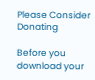Please Consider Donating

Before you download your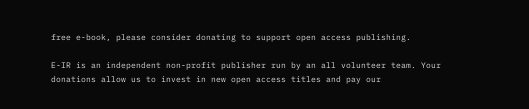free e-book, please consider donating to support open access publishing.

E-IR is an independent non-profit publisher run by an all volunteer team. Your donations allow us to invest in new open access titles and pay our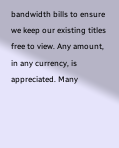bandwidth bills to ensure we keep our existing titles free to view. Any amount, in any currency, is appreciated. Many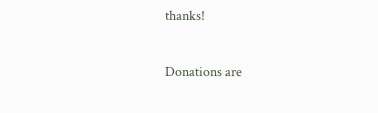thanks!

Donations are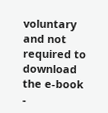voluntary and not required to download the e-book -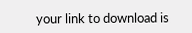your link to download is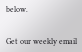below.


Get our weekly email